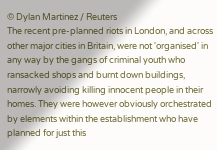© Dylan Martinez / Reuters
The recent pre-planned riots in London, and across other major cities in Britain, were not 'organised' in any way by the gangs of criminal youth who ransacked shops and burnt down buildings, narrowly avoiding killing innocent people in their homes. They were however obviously orchestrated by elements within the establishment who have planned for just this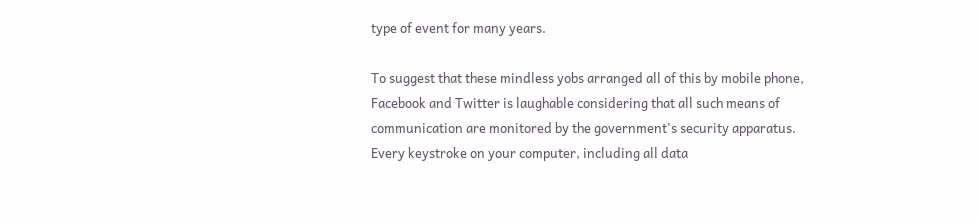type of event for many years.

To suggest that these mindless yobs arranged all of this by mobile phone, Facebook and Twitter is laughable considering that all such means of communication are monitored by the government's security apparatus. Every keystroke on your computer, including all data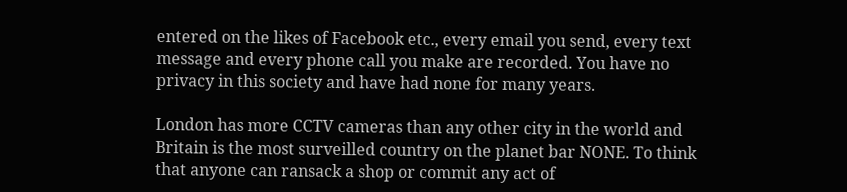entered on the likes of Facebook etc., every email you send, every text message and every phone call you make are recorded. You have no privacy in this society and have had none for many years.

London has more CCTV cameras than any other city in the world and Britain is the most surveilled country on the planet bar NONE. To think that anyone can ransack a shop or commit any act of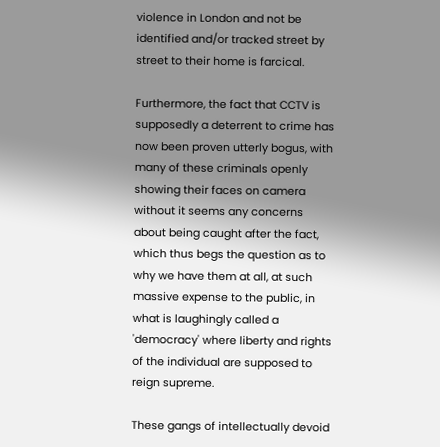violence in London and not be identified and/or tracked street by street to their home is farcical.

Furthermore, the fact that CCTV is supposedly a deterrent to crime has now been proven utterly bogus, with many of these criminals openly showing their faces on camera without it seems any concerns about being caught after the fact, which thus begs the question as to why we have them at all, at such massive expense to the public, in what is laughingly called a 'democracy' where liberty and rights of the individual are supposed to reign supreme.

These gangs of intellectually devoid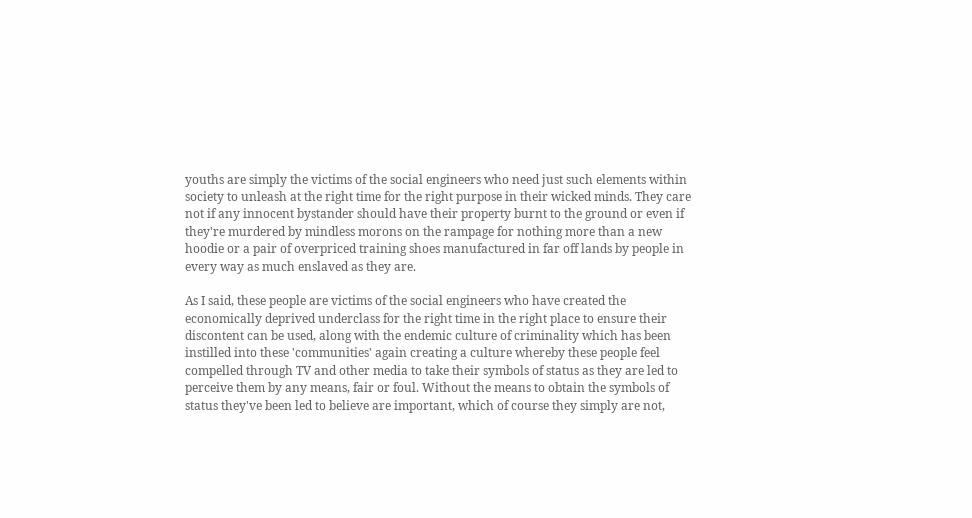youths are simply the victims of the social engineers who need just such elements within society to unleash at the right time for the right purpose in their wicked minds. They care not if any innocent bystander should have their property burnt to the ground or even if they're murdered by mindless morons on the rampage for nothing more than a new hoodie or a pair of overpriced training shoes manufactured in far off lands by people in every way as much enslaved as they are.

As I said, these people are victims of the social engineers who have created the economically deprived underclass for the right time in the right place to ensure their discontent can be used, along with the endemic culture of criminality which has been instilled into these 'communities' again creating a culture whereby these people feel compelled through TV and other media to take their symbols of status as they are led to perceive them by any means, fair or foul. Without the means to obtain the symbols of status they've been led to believe are important, which of course they simply are not,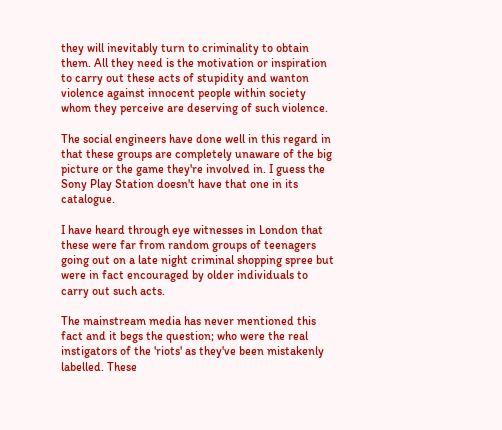they will inevitably turn to criminality to obtain them. All they need is the motivation or inspiration to carry out these acts of stupidity and wanton violence against innocent people within society whom they perceive are deserving of such violence.

The social engineers have done well in this regard in that these groups are completely unaware of the big picture or the game they're involved in. I guess the Sony Play Station doesn't have that one in its catalogue.

I have heard through eye witnesses in London that these were far from random groups of teenagers going out on a late night criminal shopping spree but were in fact encouraged by older individuals to carry out such acts.

The mainstream media has never mentioned this fact and it begs the question; who were the real instigators of the 'riots' as they've been mistakenly labelled. These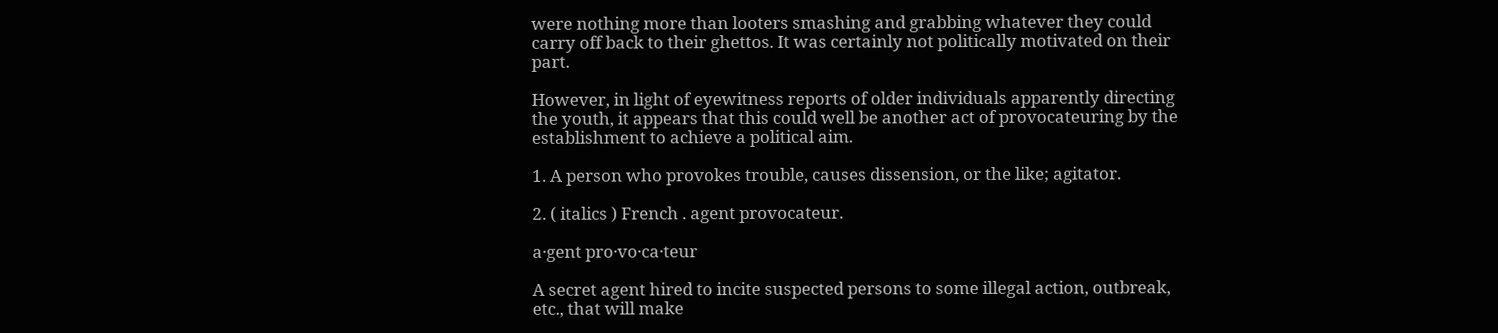were nothing more than looters smashing and grabbing whatever they could carry off back to their ghettos. It was certainly not politically motivated on their part.

However, in light of eyewitness reports of older individuals apparently directing the youth, it appears that this could well be another act of provocateuring by the establishment to achieve a political aim.

1. A person who provokes trouble, causes dissension, or the like; agitator.

2. ( italics ) French . agent provocateur.

a·gent pro·vo·ca·teur

A secret agent hired to incite suspected persons to some illegal action, outbreak, etc., that will make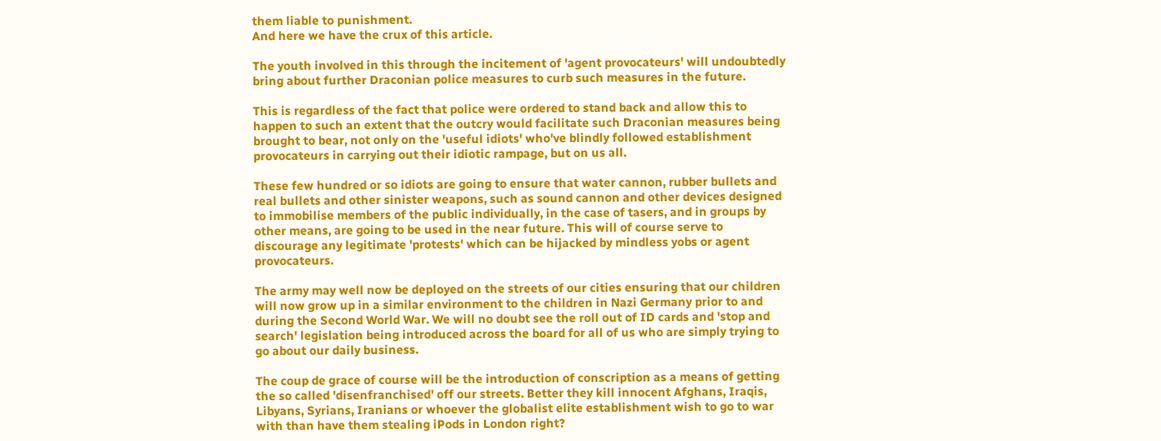them liable to punishment.
And here we have the crux of this article.

The youth involved in this through the incitement of 'agent provocateurs' will undoubtedly bring about further Draconian police measures to curb such measures in the future.

This is regardless of the fact that police were ordered to stand back and allow this to happen to such an extent that the outcry would facilitate such Draconian measures being brought to bear, not only on the 'useful idiots' who've blindly followed establishment provocateurs in carrying out their idiotic rampage, but on us all.

These few hundred or so idiots are going to ensure that water cannon, rubber bullets and real bullets and other sinister weapons, such as sound cannon and other devices designed to immobilise members of the public individually, in the case of tasers, and in groups by other means, are going to be used in the near future. This will of course serve to discourage any legitimate 'protests' which can be hijacked by mindless yobs or agent provocateurs.

The army may well now be deployed on the streets of our cities ensuring that our children will now grow up in a similar environment to the children in Nazi Germany prior to and during the Second World War. We will no doubt see the roll out of ID cards and 'stop and search' legislation being introduced across the board for all of us who are simply trying to go about our daily business.

The coup de grace of course will be the introduction of conscription as a means of getting the so called 'disenfranchised' off our streets. Better they kill innocent Afghans, Iraqis, Libyans, Syrians, Iranians or whoever the globalist elite establishment wish to go to war with than have them stealing iPods in London right?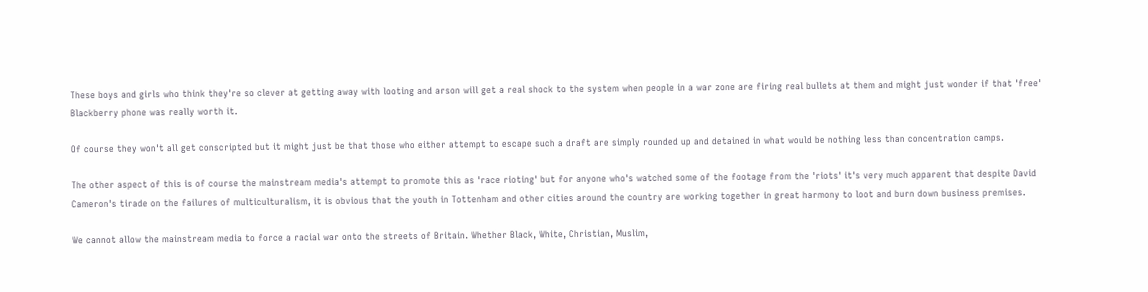These boys and girls who think they're so clever at getting away with looting and arson will get a real shock to the system when people in a war zone are firing real bullets at them and might just wonder if that 'free' Blackberry phone was really worth it.

Of course they won't all get conscripted but it might just be that those who either attempt to escape such a draft are simply rounded up and detained in what would be nothing less than concentration camps.

The other aspect of this is of course the mainstream media's attempt to promote this as 'race rioting' but for anyone who's watched some of the footage from the 'riots' it's very much apparent that despite David Cameron's tirade on the failures of multiculturalism, it is obvious that the youth in Tottenham and other cities around the country are working together in great harmony to loot and burn down business premises.

We cannot allow the mainstream media to force a racial war onto the streets of Britain. Whether Black, White, Christian, Muslim,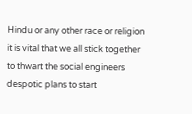Hindu or any other race or religion it is vital that we all stick together to thwart the social engineers despotic plans to start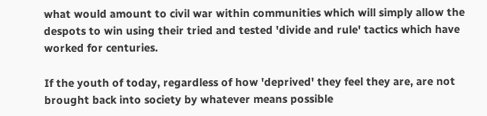what would amount to civil war within communities which will simply allow the despots to win using their tried and tested 'divide and rule' tactics which have worked for centuries.

If the youth of today, regardless of how 'deprived' they feel they are, are not brought back into society by whatever means possible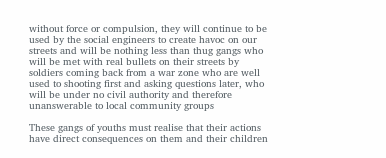without force or compulsion, they will continue to be used by the social engineers to create havoc on our streets and will be nothing less than thug gangs who will be met with real bullets on their streets by soldiers coming back from a war zone who are well used to shooting first and asking questions later, who will be under no civil authority and therefore unanswerable to local community groups

These gangs of youths must realise that their actions have direct consequences on them and their children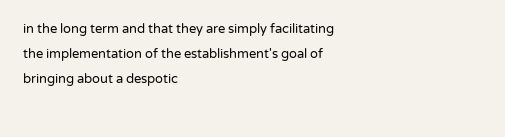in the long term and that they are simply facilitating the implementation of the establishment's goal of bringing about a despotic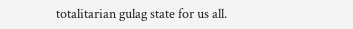totalitarian gulag state for us all.